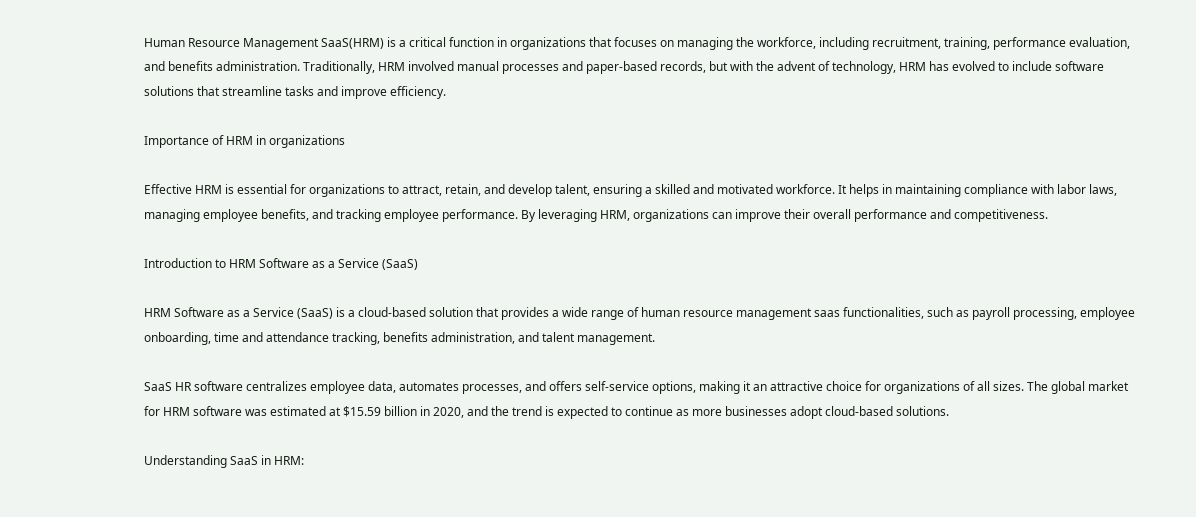Human Resource Management SaaS(HRM) is a critical function in organizations that focuses on managing the workforce, including recruitment, training, performance evaluation, and benefits administration. Traditionally, HRM involved manual processes and paper-based records, but with the advent of technology, HRM has evolved to include software solutions that streamline tasks and improve efficiency.

Importance of HRM in organizations

Effective HRM is essential for organizations to attract, retain, and develop talent, ensuring a skilled and motivated workforce. It helps in maintaining compliance with labor laws, managing employee benefits, and tracking employee performance. By leveraging HRM, organizations can improve their overall performance and competitiveness.

Introduction to HRM Software as a Service (SaaS)

HRM Software as a Service (SaaS) is a cloud-based solution that provides a wide range of human resource management saas functionalities, such as payroll processing, employee onboarding, time and attendance tracking, benefits administration, and talent management.

SaaS HR software centralizes employee data, automates processes, and offers self-service options, making it an attractive choice for organizations of all sizes. The global market for HRM software was estimated at $15.59 billion in 2020, and the trend is expected to continue as more businesses adopt cloud-based solutions.

Understanding SaaS in HRM: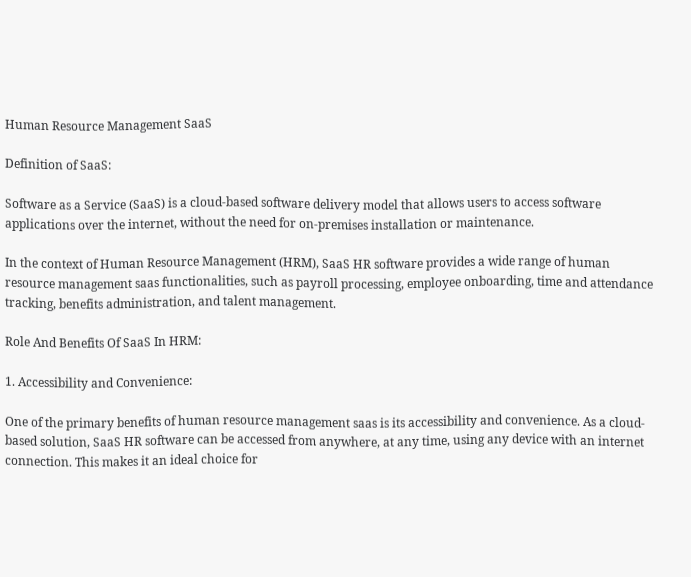Human Resource Management SaaS

Definition of SaaS:

Software as a Service (SaaS) is a cloud-based software delivery model that allows users to access software applications over the internet, without the need for on-premises installation or maintenance.

In the context of Human Resource Management (HRM), SaaS HR software provides a wide range of human resource management saas functionalities, such as payroll processing, employee onboarding, time and attendance tracking, benefits administration, and talent management.

Role And Benefits Of SaaS In HRM:

1. Accessibility and Convenience:

One of the primary benefits of human resource management saas is its accessibility and convenience. As a cloud-based solution, SaaS HR software can be accessed from anywhere, at any time, using any device with an internet connection. This makes it an ideal choice for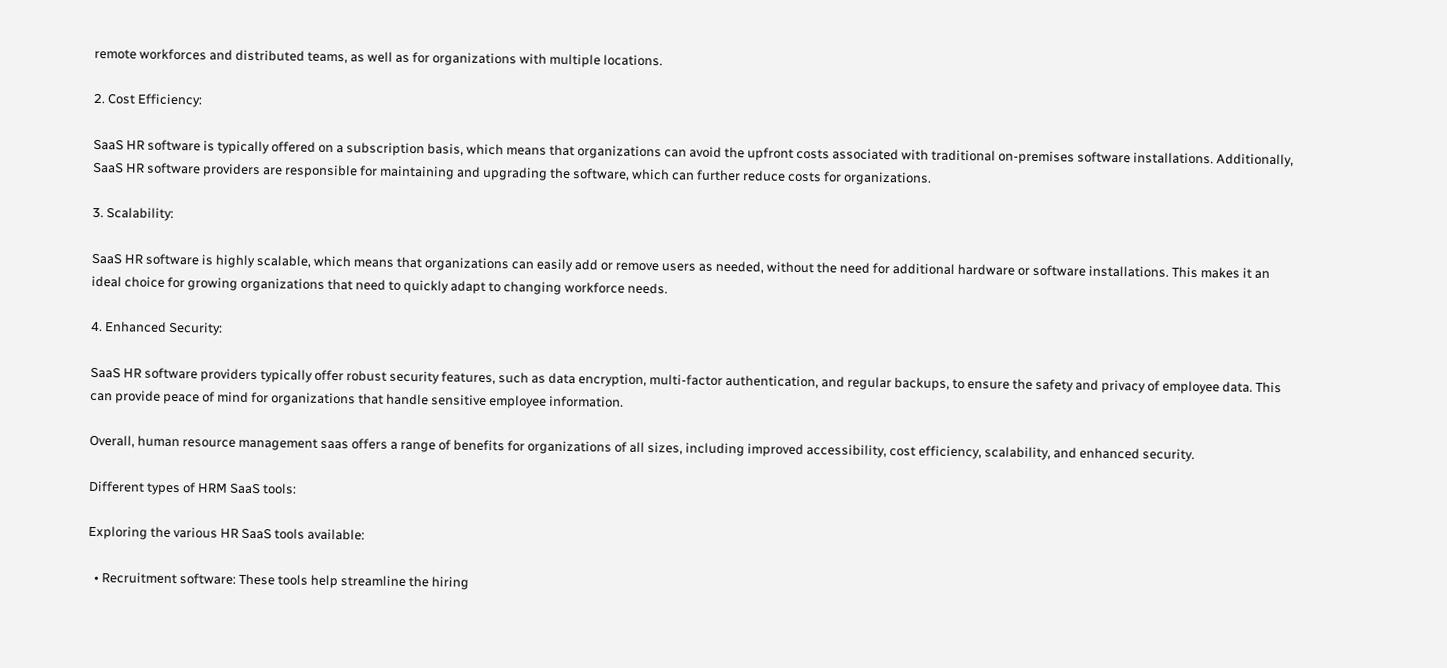remote workforces and distributed teams, as well as for organizations with multiple locations.

2. Cost Efficiency:

SaaS HR software is typically offered on a subscription basis, which means that organizations can avoid the upfront costs associated with traditional on-premises software installations. Additionally, SaaS HR software providers are responsible for maintaining and upgrading the software, which can further reduce costs for organizations.

3. Scalability:

SaaS HR software is highly scalable, which means that organizations can easily add or remove users as needed, without the need for additional hardware or software installations. This makes it an ideal choice for growing organizations that need to quickly adapt to changing workforce needs.

4. Enhanced Security:

SaaS HR software providers typically offer robust security features, such as data encryption, multi-factor authentication, and regular backups, to ensure the safety and privacy of employee data. This can provide peace of mind for organizations that handle sensitive employee information.

Overall, human resource management saas offers a range of benefits for organizations of all sizes, including improved accessibility, cost efficiency, scalability, and enhanced security.

Different types of HRM SaaS tools:

Exploring the various HR SaaS tools available:

  • Recruitment software: These tools help streamline the hiring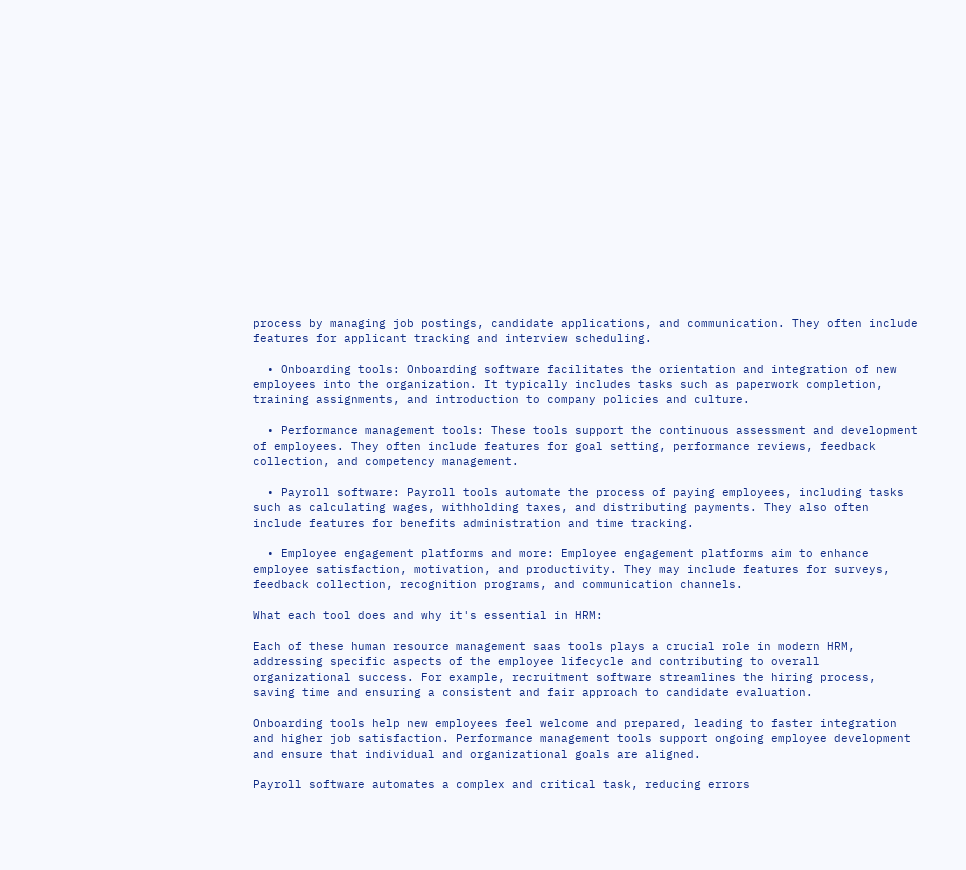process by managing job postings, candidate applications, and communication. They often include features for applicant tracking and interview scheduling.

  • Onboarding tools: Onboarding software facilitates the orientation and integration of new employees into the organization. It typically includes tasks such as paperwork completion, training assignments, and introduction to company policies and culture.

  • Performance management tools: These tools support the continuous assessment and development of employees. They often include features for goal setting, performance reviews, feedback collection, and competency management.

  • Payroll software: Payroll tools automate the process of paying employees, including tasks such as calculating wages, withholding taxes, and distributing payments. They also often include features for benefits administration and time tracking.

  • Employee engagement platforms and more: Employee engagement platforms aim to enhance employee satisfaction, motivation, and productivity. They may include features for surveys, feedback collection, recognition programs, and communication channels.

What each tool does and why it's essential in HRM:

Each of these human resource management saas tools plays a crucial role in modern HRM, addressing specific aspects of the employee lifecycle and contributing to overall organizational success. For example, recruitment software streamlines the hiring process, saving time and ensuring a consistent and fair approach to candidate evaluation.

Onboarding tools help new employees feel welcome and prepared, leading to faster integration and higher job satisfaction. Performance management tools support ongoing employee development and ensure that individual and organizational goals are aligned.

Payroll software automates a complex and critical task, reducing errors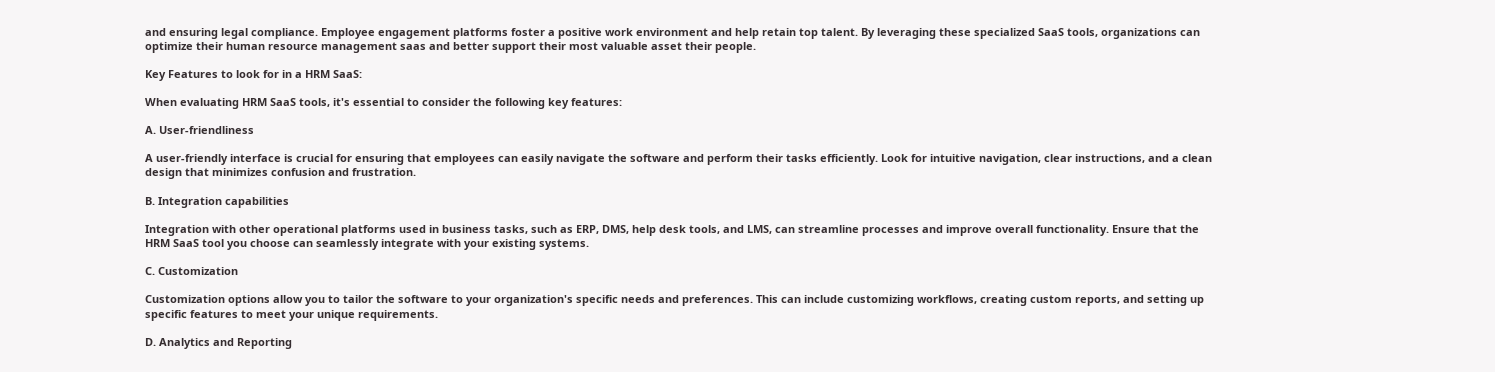and ensuring legal compliance. Employee engagement platforms foster a positive work environment and help retain top talent. By leveraging these specialized SaaS tools, organizations can optimize their human resource management saas and better support their most valuable asset their people.

Key Features to look for in a HRM SaaS:

When evaluating HRM SaaS tools, it's essential to consider the following key features:

A. User-friendliness

A user-friendly interface is crucial for ensuring that employees can easily navigate the software and perform their tasks efficiently. Look for intuitive navigation, clear instructions, and a clean design that minimizes confusion and frustration.

B. Integration capabilities

Integration with other operational platforms used in business tasks, such as ERP, DMS, help desk tools, and LMS, can streamline processes and improve overall functionality. Ensure that the HRM SaaS tool you choose can seamlessly integrate with your existing systems.

C. Customization

Customization options allow you to tailor the software to your organization's specific needs and preferences. This can include customizing workflows, creating custom reports, and setting up specific features to meet your unique requirements.

D. Analytics and Reporting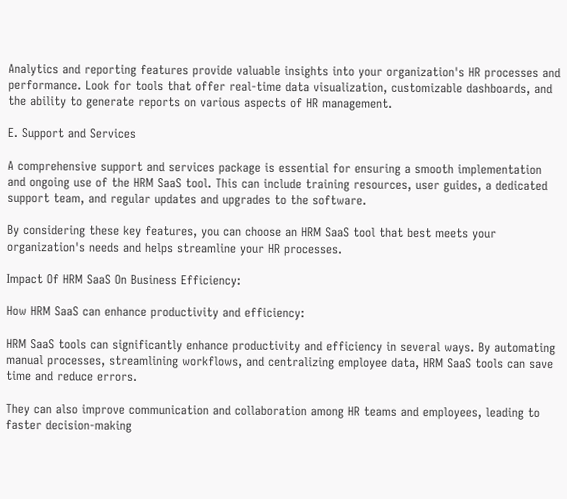Analytics and reporting features provide valuable insights into your organization's HR processes and performance. Look for tools that offer real-time data visualization, customizable dashboards, and the ability to generate reports on various aspects of HR management.

E. Support and Services

A comprehensive support and services package is essential for ensuring a smooth implementation and ongoing use of the HRM SaaS tool. This can include training resources, user guides, a dedicated support team, and regular updates and upgrades to the software.

By considering these key features, you can choose an HRM SaaS tool that best meets your organization's needs and helps streamline your HR processes.

Impact Of HRM SaaS On Business Efficiency:

How HRM SaaS can enhance productivity and efficiency:

HRM SaaS tools can significantly enhance productivity and efficiency in several ways. By automating manual processes, streamlining workflows, and centralizing employee data, HRM SaaS tools can save time and reduce errors.

They can also improve communication and collaboration among HR teams and employees, leading to faster decision-making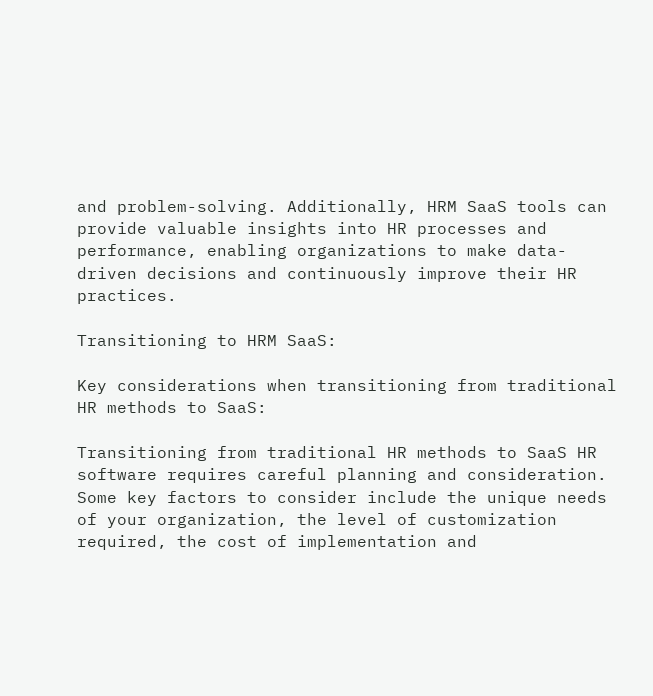and problem-solving. Additionally, HRM SaaS tools can provide valuable insights into HR processes and performance, enabling organizations to make data-driven decisions and continuously improve their HR practices.

Transitioning to HRM SaaS:

Key considerations when transitioning from traditional HR methods to SaaS:

Transitioning from traditional HR methods to SaaS HR software requires careful planning and consideration. Some key factors to consider include the unique needs of your organization, the level of customization required, the cost of implementation and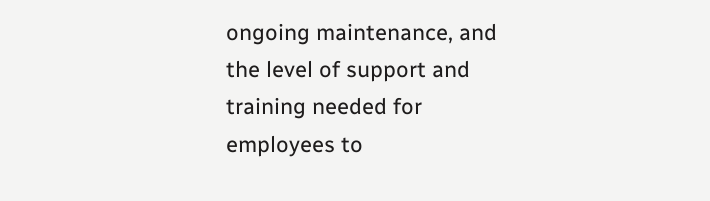ongoing maintenance, and the level of support and training needed for employees to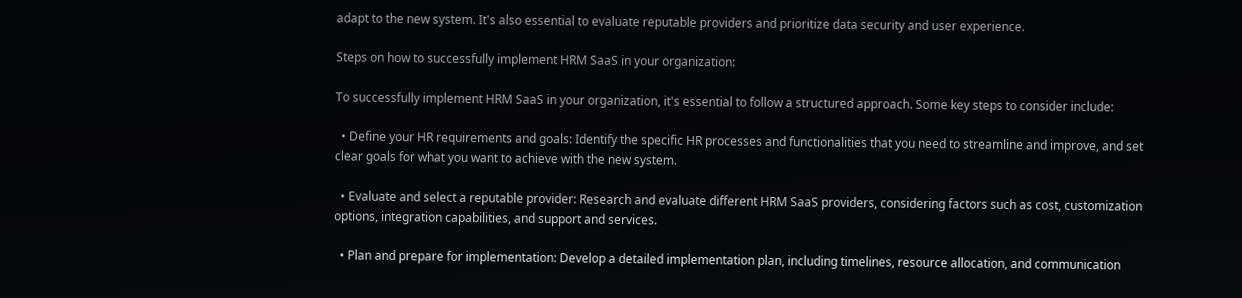adapt to the new system. It's also essential to evaluate reputable providers and prioritize data security and user experience.

Steps on how to successfully implement HRM SaaS in your organization:

To successfully implement HRM SaaS in your organization, it's essential to follow a structured approach. Some key steps to consider include:

  • Define your HR requirements and goals: Identify the specific HR processes and functionalities that you need to streamline and improve, and set clear goals for what you want to achieve with the new system.

  • Evaluate and select a reputable provider: Research and evaluate different HRM SaaS providers, considering factors such as cost, customization options, integration capabilities, and support and services.

  • Plan and prepare for implementation: Develop a detailed implementation plan, including timelines, resource allocation, and communication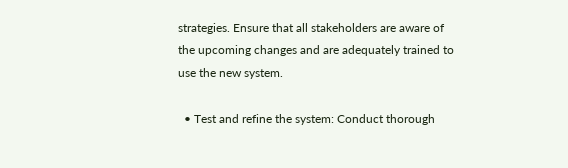strategies. Ensure that all stakeholders are aware of the upcoming changes and are adequately trained to use the new system.

  • Test and refine the system: Conduct thorough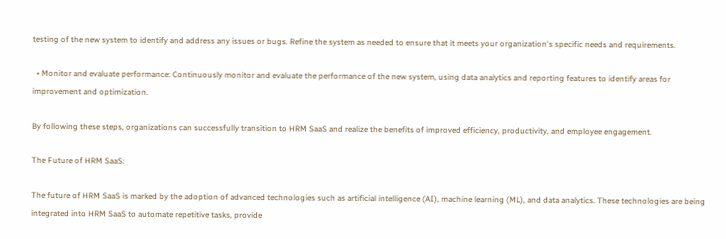testing of the new system to identify and address any issues or bugs. Refine the system as needed to ensure that it meets your organization's specific needs and requirements.

  • Monitor and evaluate performance: Continuously monitor and evaluate the performance of the new system, using data analytics and reporting features to identify areas for improvement and optimization.

By following these steps, organizations can successfully transition to HRM SaaS and realize the benefits of improved efficiency, productivity, and employee engagement.

The Future of HRM SaaS:

The future of HRM SaaS is marked by the adoption of advanced technologies such as artificial intelligence (AI), machine learning (ML), and data analytics. These technologies are being integrated into HRM SaaS to automate repetitive tasks, provide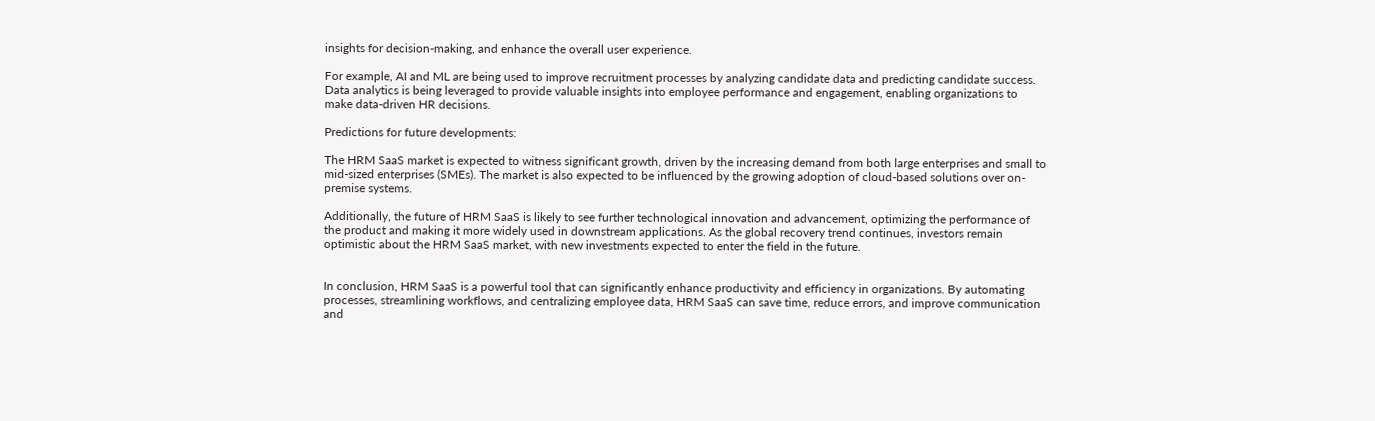insights for decision-making, and enhance the overall user experience.

For example, AI and ML are being used to improve recruitment processes by analyzing candidate data and predicting candidate success. Data analytics is being leveraged to provide valuable insights into employee performance and engagement, enabling organizations to make data-driven HR decisions.

Predictions for future developments:

The HRM SaaS market is expected to witness significant growth, driven by the increasing demand from both large enterprises and small to mid-sized enterprises (SMEs). The market is also expected to be influenced by the growing adoption of cloud-based solutions over on-premise systems.

Additionally, the future of HRM SaaS is likely to see further technological innovation and advancement, optimizing the performance of the product and making it more widely used in downstream applications. As the global recovery trend continues, investors remain optimistic about the HRM SaaS market, with new investments expected to enter the field in the future.


In conclusion, HRM SaaS is a powerful tool that can significantly enhance productivity and efficiency in organizations. By automating processes, streamlining workflows, and centralizing employee data, HRM SaaS can save time, reduce errors, and improve communication and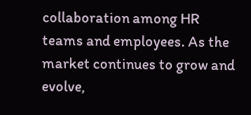collaboration among HR teams and employees. As the market continues to grow and evolve,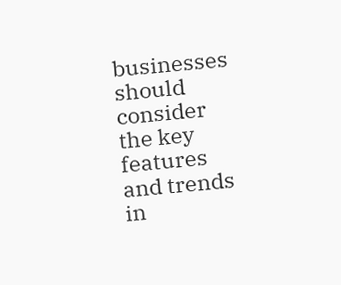businesses should consider the key features and trends in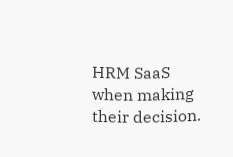HRM SaaS when making their decision.